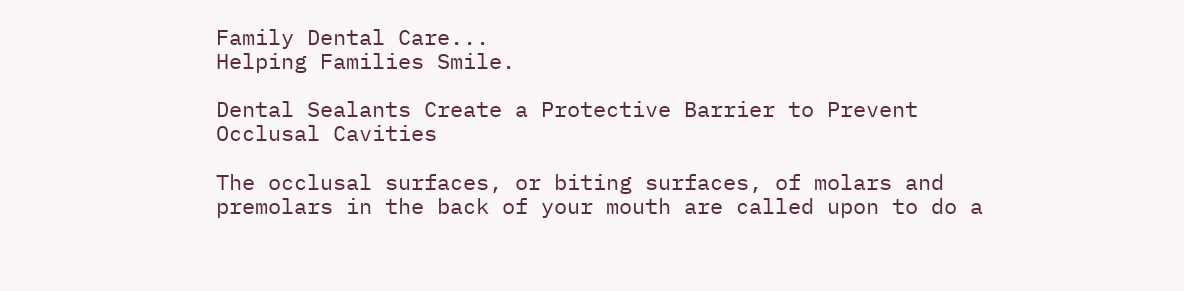Family Dental Care...
Helping Families Smile.

Dental Sealants Create a Protective Barrier to Prevent Occlusal Cavities

The occlusal surfaces, or biting surfaces, of molars and premolars in the back of your mouth are called upon to do a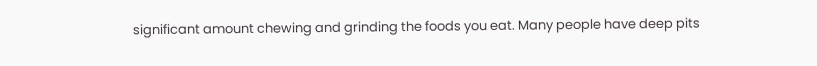significant amount chewing and grinding the foods you eat. Many people have deep pits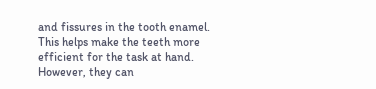and fissures in the tooth enamel. This helps make the teeth more efficient for the task at hand. However, they can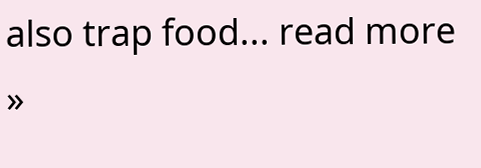also trap food... read more »